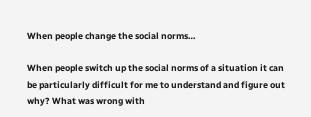When people change the social norms…

When people switch up the social norms of a situation it can be particularly difficult for me to understand and figure out why? What was wrong with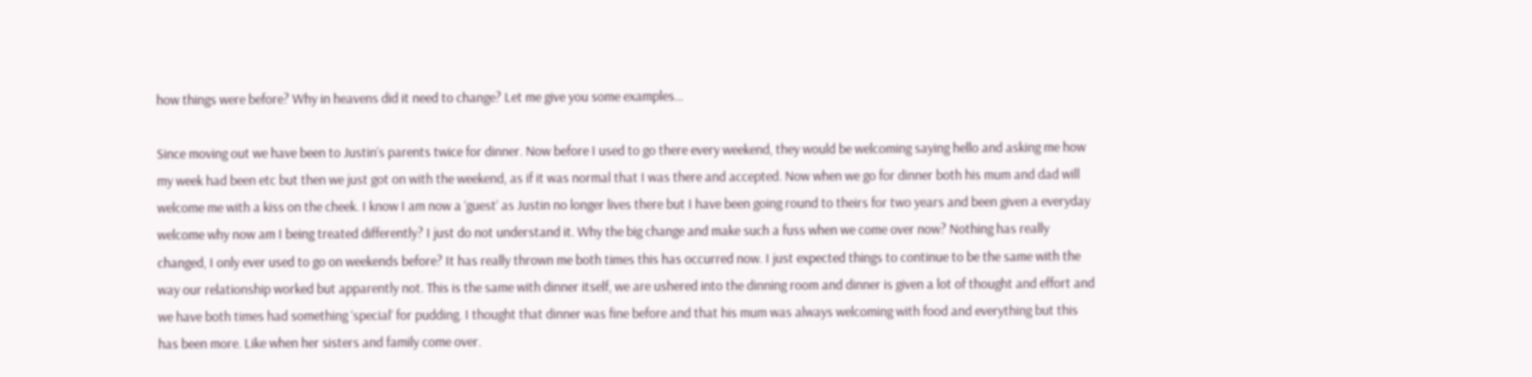how things were before? Why in heavens did it need to change? Let me give you some examples…

Since moving out we have been to Justin’s parents twice for dinner. Now before I used to go there every weekend, they would be welcoming saying hello and asking me how my week had been etc but then we just got on with the weekend, as if it was normal that I was there and accepted. Now when we go for dinner both his mum and dad will welcome me with a kiss on the cheek. I know I am now a ‘guest’ as Justin no longer lives there but I have been going round to theirs for two years and been given a everyday welcome why now am I being treated differently? I just do not understand it. Why the big change and make such a fuss when we come over now? Nothing has really changed, I only ever used to go on weekends before? It has really thrown me both times this has occurred now. I just expected things to continue to be the same with the way our relationship worked but apparently not. This is the same with dinner itself, we are ushered into the dinning room and dinner is given a lot of thought and effort and we have both times had something ‘special’ for pudding. I thought that dinner was fine before and that his mum was always welcoming with food and everything but this has been more. Like when her sisters and family come over.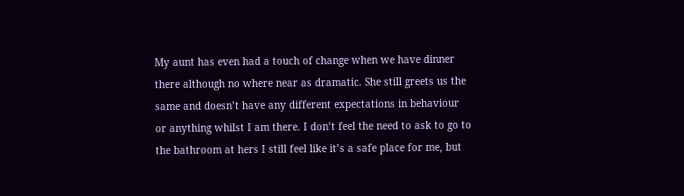My aunt has even had a touch of change when we have dinner there although no where near as dramatic. She still greets us the same and doesn’t have any different expectations in behaviour or anything whilst I am there. I don’t feel the need to ask to go to the bathroom at hers I still feel like it’s a safe place for me, but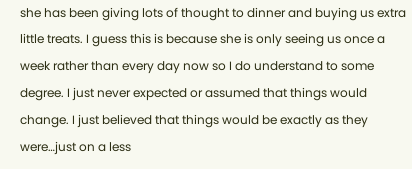she has been giving lots of thought to dinner and buying us extra little treats. I guess this is because she is only seeing us once a week rather than every day now so I do understand to some degree. I just never expected or assumed that things would change. I just believed that things would be exactly as they were…just on a less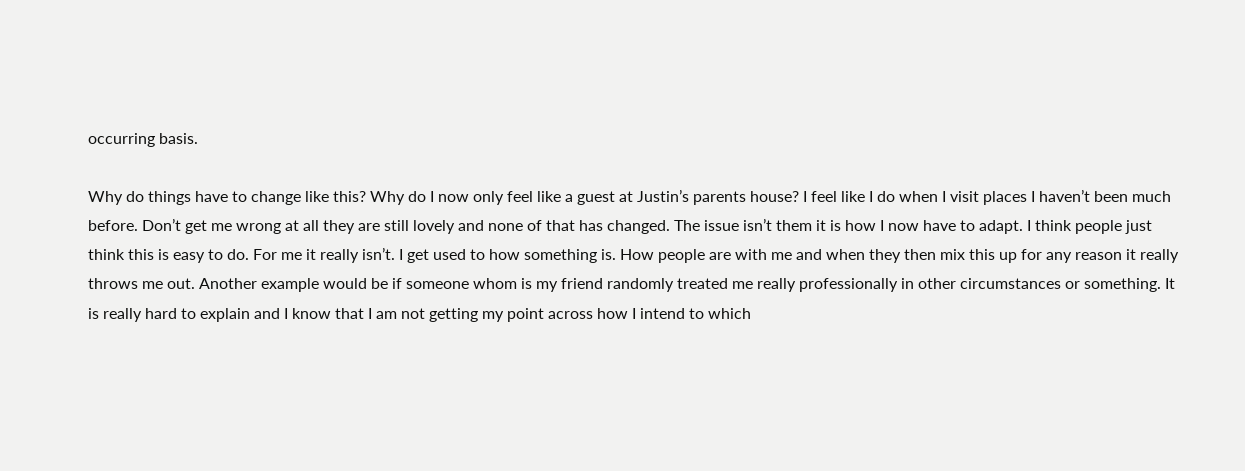occurring basis.

Why do things have to change like this? Why do I now only feel like a guest at Justin’s parents house? I feel like I do when I visit places I haven’t been much before. Don’t get me wrong at all they are still lovely and none of that has changed. The issue isn’t them it is how I now have to adapt. I think people just think this is easy to do. For me it really isn’t. I get used to how something is. How people are with me and when they then mix this up for any reason it really throws me out. Another example would be if someone whom is my friend randomly treated me really professionally in other circumstances or something. It is really hard to explain and I know that I am not getting my point across how I intend to which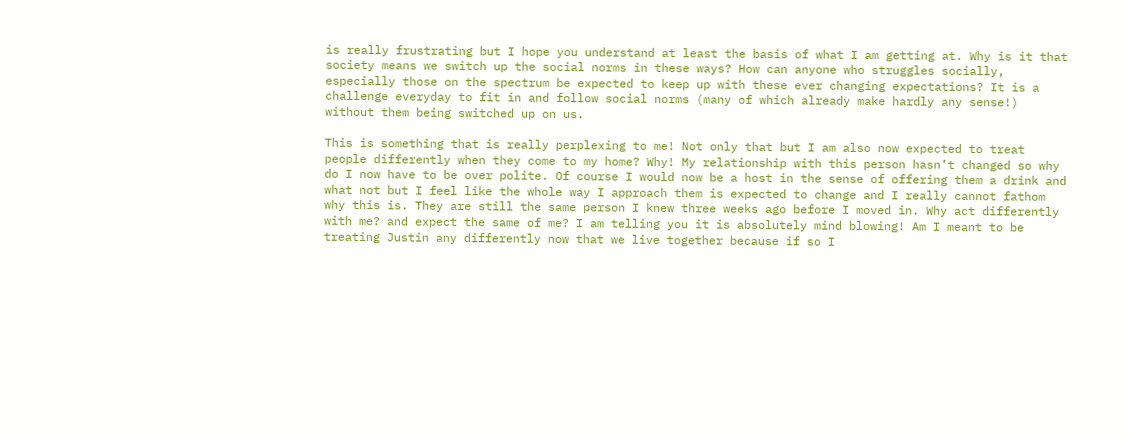is really frustrating but I hope you understand at least the basis of what I am getting at. Why is it that society means we switch up the social norms in these ways? How can anyone who struggles socially, especially those on the spectrum be expected to keep up with these ever changing expectations? It is a challenge everyday to fit in and follow social norms (many of which already make hardly any sense!) without them being switched up on us.

This is something that is really perplexing to me! Not only that but I am also now expected to treat people differently when they come to my home? Why! My relationship with this person hasn’t changed so why do I now have to be over polite. Of course I would now be a host in the sense of offering them a drink and what not but I feel like the whole way I approach them is expected to change and I really cannot fathom why this is. They are still the same person I knew three weeks ago before I moved in. Why act differently with me? and expect the same of me? I am telling you it is absolutely mind blowing! Am I meant to be treating Justin any differently now that we live together because if so I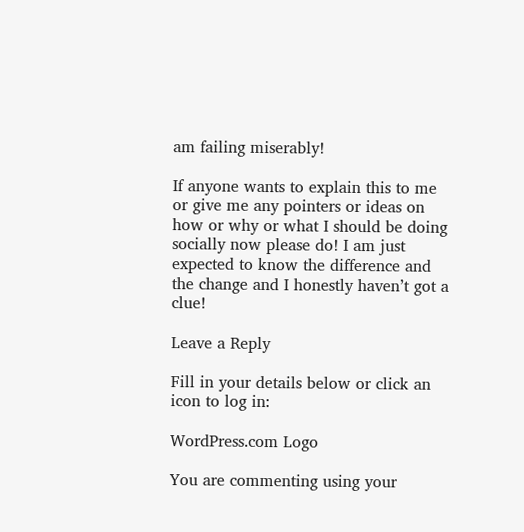am failing miserably!

If anyone wants to explain this to me or give me any pointers or ideas on how or why or what I should be doing socially now please do! I am just expected to know the difference and the change and I honestly haven’t got a clue!

Leave a Reply

Fill in your details below or click an icon to log in:

WordPress.com Logo

You are commenting using your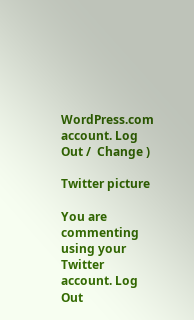WordPress.com account. Log Out /  Change )

Twitter picture

You are commenting using your Twitter account. Log Out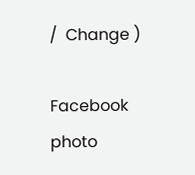/  Change )

Facebook photo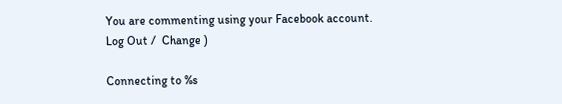You are commenting using your Facebook account. Log Out /  Change )

Connecting to %s